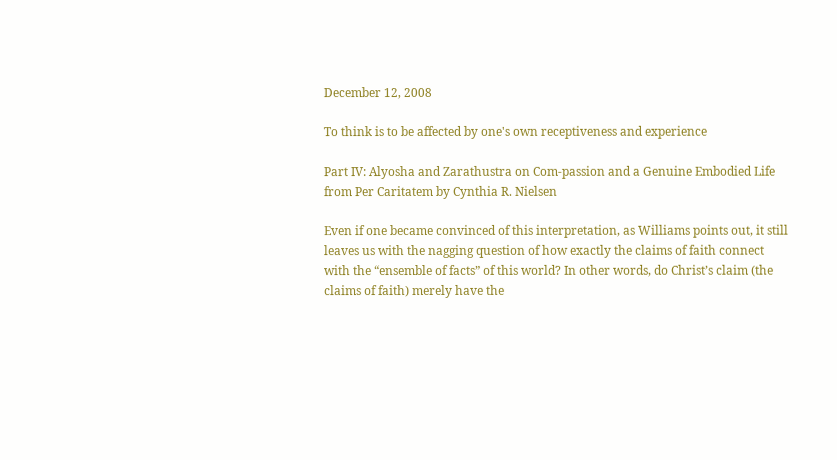December 12, 2008

To think is to be affected by one's own receptiveness and experience

Part IV: Alyosha and Zarathustra on Com-passion and a Genuine Embodied Life
from Per Caritatem by Cynthia R. Nielsen

Even if one became convinced of this interpretation, as Williams points out, it still leaves us with the nagging question of how exactly the claims of faith connect with the “ensemble of facts” of this world? In other words, do Christ’s claim (the claims of faith) merely have the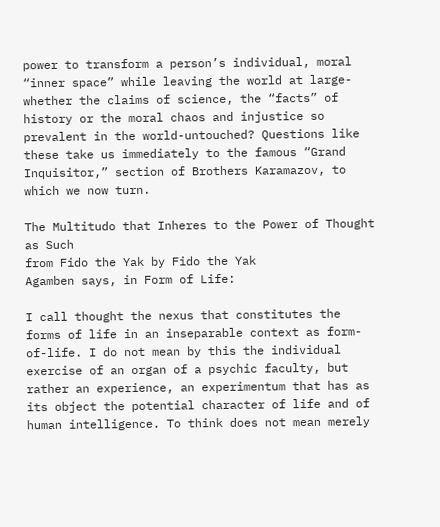power to transform a person’s individual, moral “inner space” while leaving the world at large-whether the claims of science, the “facts” of history or the moral chaos and injustice so prevalent in the world-untouched? Questions like these take us immediately to the famous “Grand Inquisitor,” section of Brothers Karamazov, to which we now turn.

The Multitudo that Inheres to the Power of Thought as Such
from Fido the Yak by Fido the Yak
Agamben says, in Form of Life:

I call thought the nexus that constitutes the forms of life in an inseparable context as form-of-life. I do not mean by this the individual exercise of an organ of a psychic faculty, but rather an experience, an experimentum that has as its object the potential character of life and of human intelligence. To think does not mean merely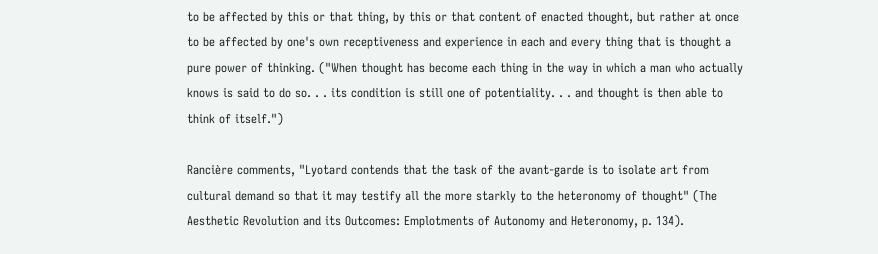to be affected by this or that thing, by this or that content of enacted thought, but rather at once to be affected by one's own receptiveness and experience in each and every thing that is thought a pure power of thinking. ("When thought has become each thing in the way in which a man who actually knows is said to do so. . . its condition is still one of potentiality. . . and thought is then able to think of itself.")

Rancière comments, "Lyotard contends that the task of the avant-garde is to isolate art from cultural demand so that it may testify all the more starkly to the heteronomy of thought" (The Aesthetic Revolution and its Outcomes: Emplotments of Autonomy and Heteronomy, p. 134).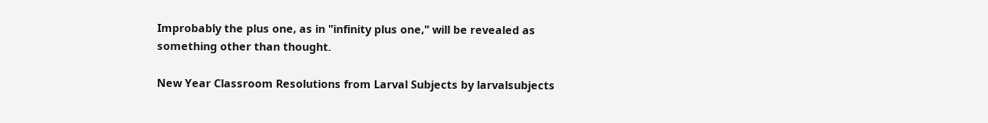Improbably the plus one, as in "infinity plus one," will be revealed as something other than thought.

New Year Classroom Resolutions from Larval Subjects by larvalsubjects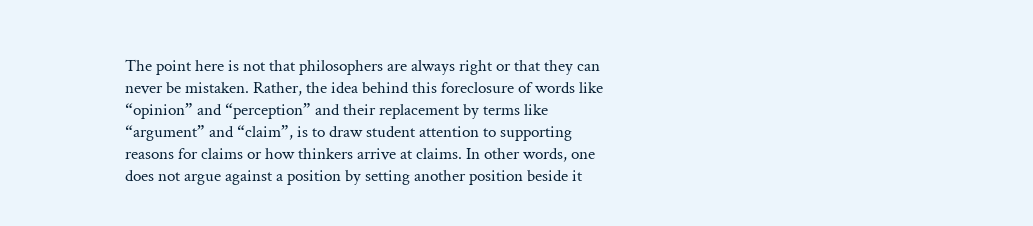The point here is not that philosophers are always right or that they can never be mistaken. Rather, the idea behind this foreclosure of words like “opinion” and “perception” and their replacement by terms like “argument” and “claim”, is to draw student attention to supporting reasons for claims or how thinkers arrive at claims. In other words, one does not argue against a position by setting another position beside it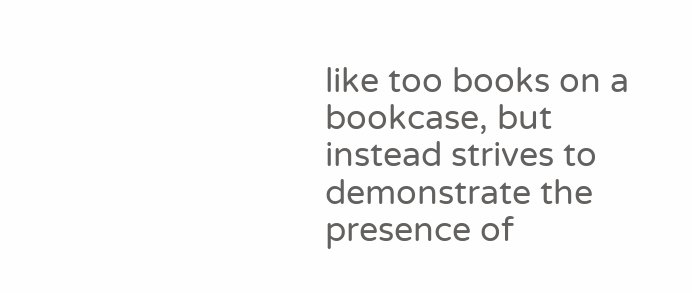like too books on a bookcase, but instead strives to demonstrate the presence of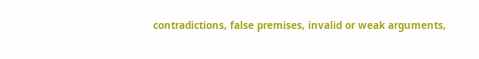contradictions, false premises, invalid or weak arguments,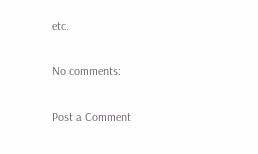etc.

No comments:

Post a Comment